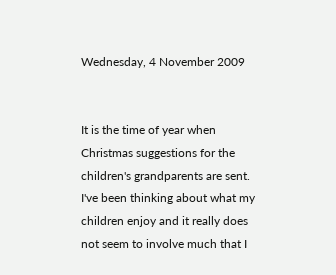Wednesday, 4 November 2009


It is the time of year when Christmas suggestions for the children's grandparents are sent. I've been thinking about what my children enjoy and it really does not seem to involve much that I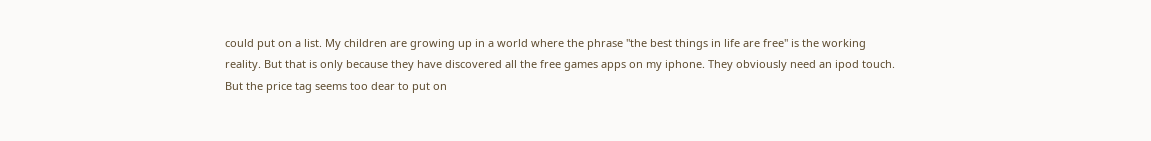could put on a list. My children are growing up in a world where the phrase "the best things in life are free" is the working reality. But that is only because they have discovered all the free games apps on my iphone. They obviously need an ipod touch. But the price tag seems too dear to put on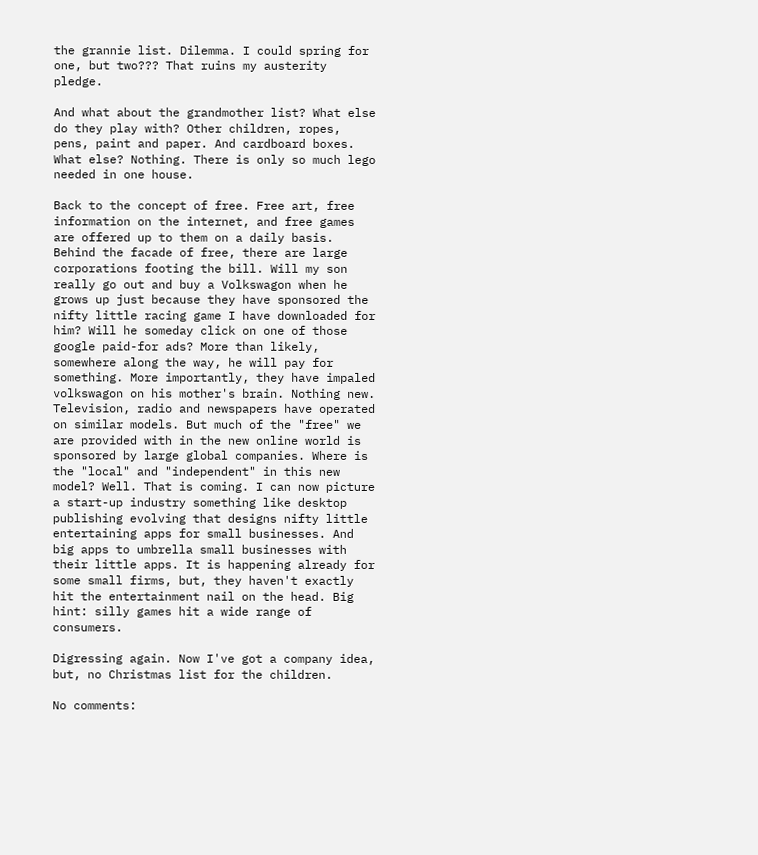the grannie list. Dilemma. I could spring for one, but two??? That ruins my austerity pledge.

And what about the grandmother list? What else do they play with? Other children, ropes, pens, paint and paper. And cardboard boxes. What else? Nothing. There is only so much lego needed in one house.

Back to the concept of free. Free art, free information on the internet, and free games are offered up to them on a daily basis. Behind the facade of free, there are large corporations footing the bill. Will my son really go out and buy a Volkswagon when he grows up just because they have sponsored the nifty little racing game I have downloaded for him? Will he someday click on one of those google paid-for ads? More than likely, somewhere along the way, he will pay for something. More importantly, they have impaled volkswagon on his mother's brain. Nothing new. Television, radio and newspapers have operated on similar models. But much of the "free" we are provided with in the new online world is sponsored by large global companies. Where is the "local" and "independent" in this new model? Well. That is coming. I can now picture a start-up industry something like desktop publishing evolving that designs nifty little entertaining apps for small businesses. And big apps to umbrella small businesses with their little apps. It is happening already for some small firms, but, they haven't exactly hit the entertainment nail on the head. Big hint: silly games hit a wide range of consumers.

Digressing again. Now I've got a company idea, but, no Christmas list for the children.

No comments: